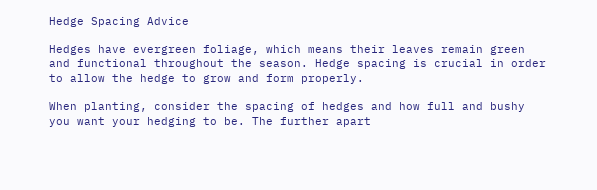Hedge Spacing Advice

Hedges have evergreen foliage, which means their leaves remain green and functional throughout the season. Hedge spacing is crucial in order to allow the hedge to grow and form properly.

When planting, consider the spacing of hedges and how full and bushy you want your hedging to be. The further apart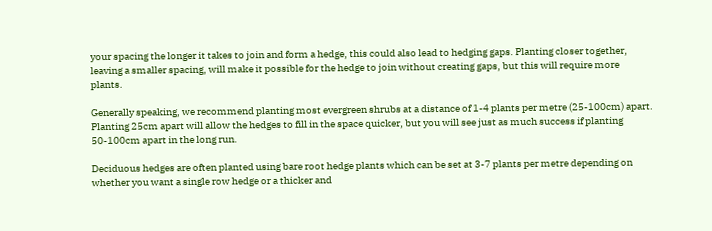your spacing the longer it takes to join and form a hedge, this could also lead to hedging gaps. Planting closer together, leaving a smaller spacing, will make it possible for the hedge to join without creating gaps, but this will require more plants.

Generally speaking, we recommend planting most evergreen shrubs at a distance of 1-4 plants per metre (25-100cm) apart. Planting 25cm apart will allow the hedges to fill in the space quicker, but you will see just as much success if planting 50-100cm apart in the long run.

Deciduous hedges are often planted using bare root hedge plants which can be set at 3-7 plants per metre depending on whether you want a single row hedge or a thicker and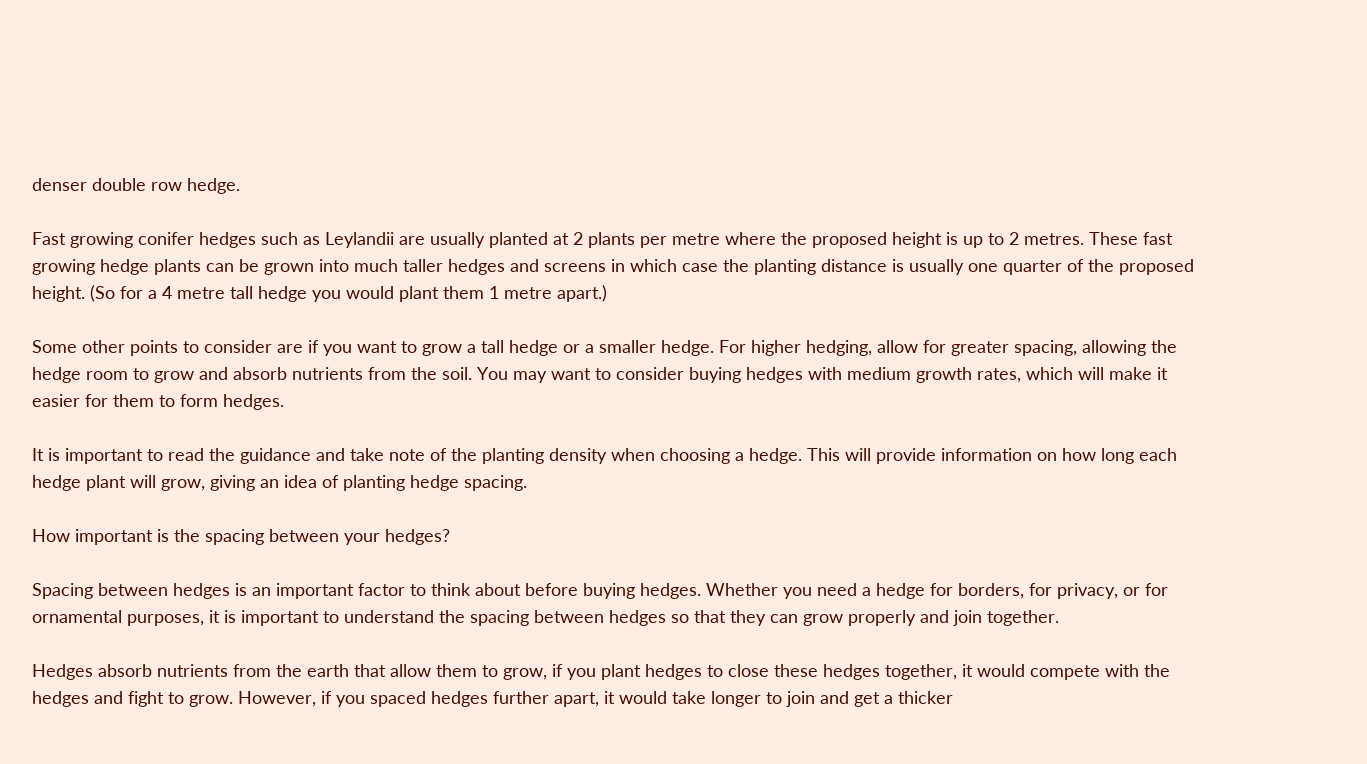denser double row hedge.

Fast growing conifer hedges such as Leylandii are usually planted at 2 plants per metre where the proposed height is up to 2 metres. These fast growing hedge plants can be grown into much taller hedges and screens in which case the planting distance is usually one quarter of the proposed height. (So for a 4 metre tall hedge you would plant them 1 metre apart.)

Some other points to consider are if you want to grow a tall hedge or a smaller hedge. For higher hedging, allow for greater spacing, allowing the hedge room to grow and absorb nutrients from the soil. You may want to consider buying hedges with medium growth rates, which will make it easier for them to form hedges.

It is important to read the guidance and take note of the planting density when choosing a hedge. This will provide information on how long each hedge plant will grow, giving an idea of planting hedge spacing.

How important is the spacing between your hedges?

Spacing between hedges is an important factor to think about before buying hedges. Whether you need a hedge for borders, for privacy, or for ornamental purposes, it is important to understand the spacing between hedges so that they can grow properly and join together.

Hedges absorb nutrients from the earth that allow them to grow, if you plant hedges to close these hedges together, it would compete with the hedges and fight to grow. However, if you spaced hedges further apart, it would take longer to join and get a thicker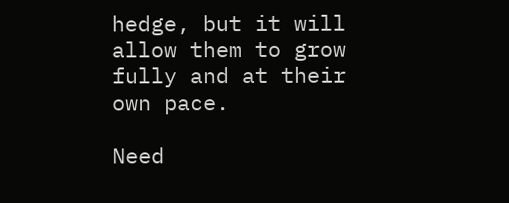hedge, but it will allow them to grow fully and at their own pace.

Need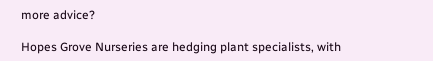more advice?

Hopes Grove Nurseries are hedging plant specialists, with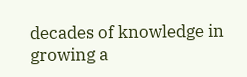decades of knowledge in growing a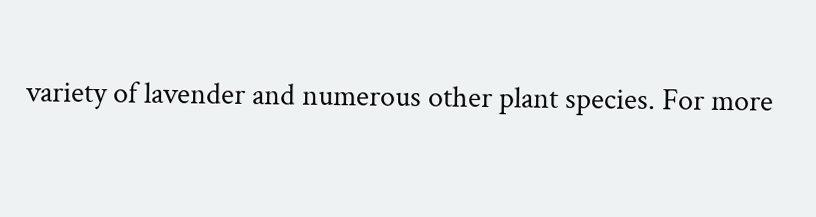variety of lavender and numerous other plant species. For more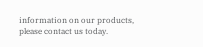information on our products, please contact us today.